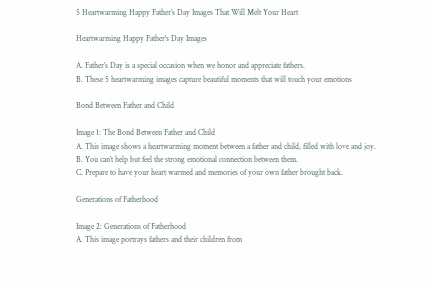5 Heartwarming Happy Father’s Day Images That Will Melt Your Heart

Heartwarming Happy Father's Day Images

A. Father’s Day is a special occasion when we honor and appreciate fathers.
B. These 5 heartwarming images capture beautiful moments that will touch your emotions

Bond Between Father and Child

Image 1: The Bond Between Father and Child
A. This image shows a heartwarming moment between a father and child, filled with love and joy.
B. You can’t help but feel the strong emotional connection between them.
C. Prepare to have your heart warmed and memories of your own father brought back.

Generations of Fatherhood

Image 2: Generations of Fatherhood
A. This image portrays fathers and their children from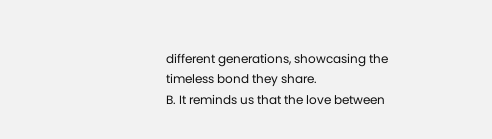different generations, showcasing the timeless bond they share.
B. It reminds us that the love between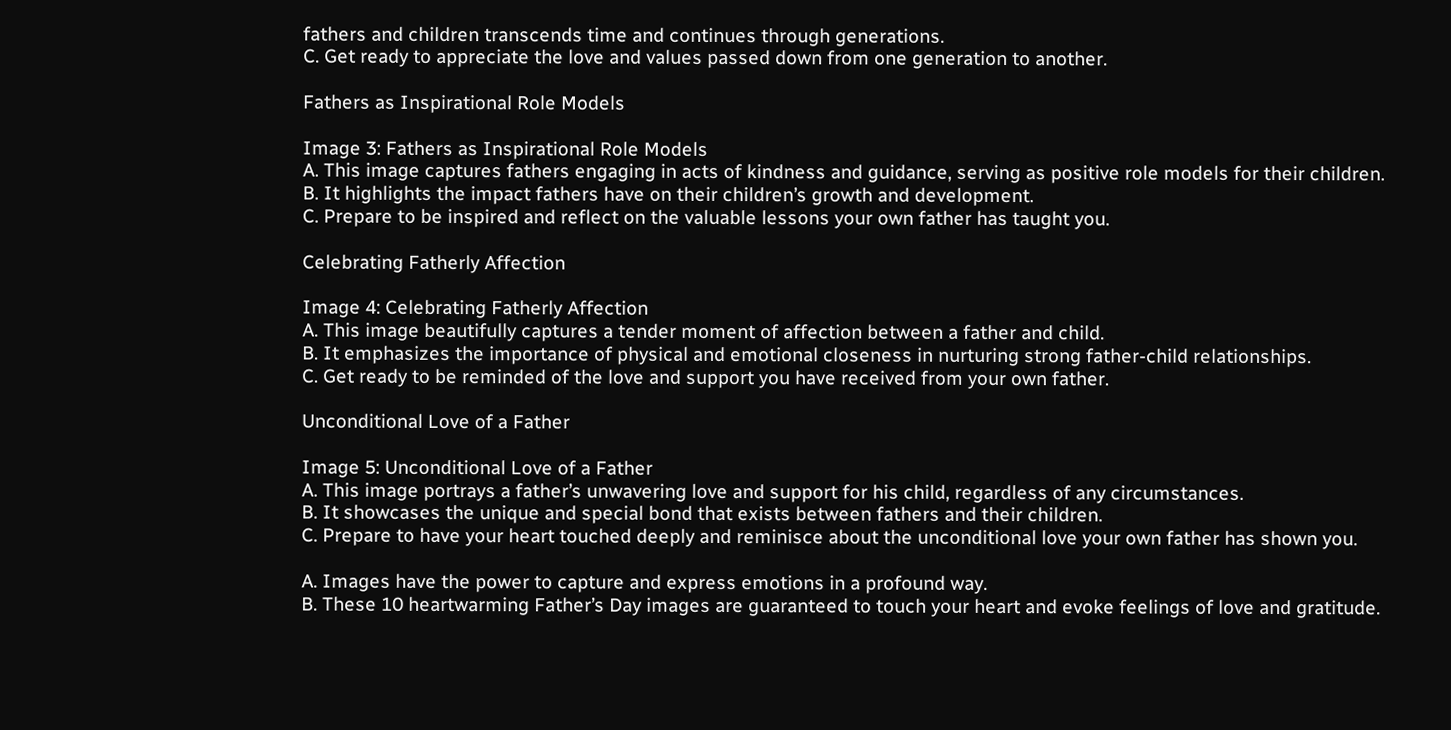fathers and children transcends time and continues through generations.
C. Get ready to appreciate the love and values passed down from one generation to another.

Fathers as Inspirational Role Models

Image 3: Fathers as Inspirational Role Models
A. This image captures fathers engaging in acts of kindness and guidance, serving as positive role models for their children.
B. It highlights the impact fathers have on their children’s growth and development.
C. Prepare to be inspired and reflect on the valuable lessons your own father has taught you.

Celebrating Fatherly Affection

Image 4: Celebrating Fatherly Affection
A. This image beautifully captures a tender moment of affection between a father and child.
B. It emphasizes the importance of physical and emotional closeness in nurturing strong father-child relationships.
C. Get ready to be reminded of the love and support you have received from your own father.

Unconditional Love of a Father

Image 5: Unconditional Love of a Father
A. This image portrays a father’s unwavering love and support for his child, regardless of any circumstances.
B. It showcases the unique and special bond that exists between fathers and their children.
C. Prepare to have your heart touched deeply and reminisce about the unconditional love your own father has shown you.

A. Images have the power to capture and express emotions in a profound way.
B. These 10 heartwarming Father’s Day images are guaranteed to touch your heart and evoke feelings of love and gratitude.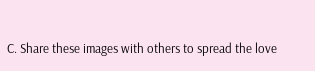C. Share these images with others to spread the love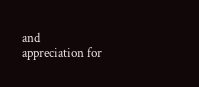and appreciation for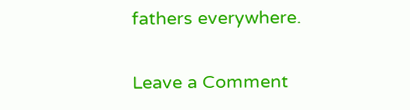fathers everywhere.

Leave a Comment